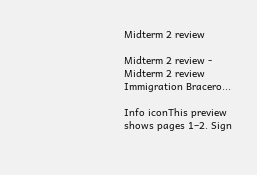Midterm 2 review

Midterm 2 review - Midterm 2 review Immigration Bracero...

Info iconThis preview shows pages 1–2. Sign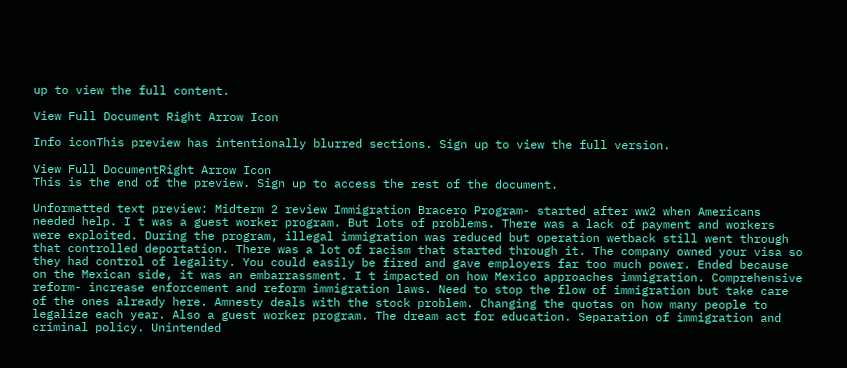up to view the full content.

View Full Document Right Arrow Icon

Info iconThis preview has intentionally blurred sections. Sign up to view the full version.

View Full DocumentRight Arrow Icon
This is the end of the preview. Sign up to access the rest of the document.

Unformatted text preview: Midterm 2 review Immigration Bracero Program- started after ww2 when Americans needed help. I t was a guest worker program. But lots of problems. There was a lack of payment and workers were exploited. During the program, illegal immigration was reduced but operation wetback still went through that controlled deportation. There was a lot of racism that started through it. The company owned your visa so they had control of legality. You could easily be fired and gave employers far too much power. Ended because on the Mexican side, it was an embarrassment. I t impacted on how Mexico approaches immigration. Comprehensive reform- increase enforcement and reform immigration laws. Need to stop the flow of immigration but take care of the ones already here. Amnesty deals with the stock problem. Changing the quotas on how many people to legalize each year. Also a guest worker program. The dream act for education. Separation of immigration and criminal policy. Unintended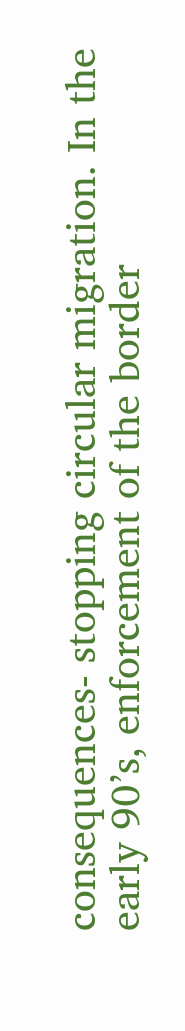consequences- stopping circular migration. In the early 90’s, enforcement of the border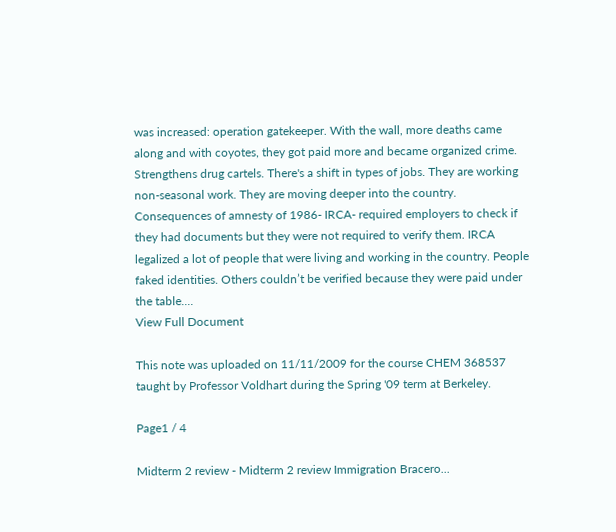was increased: operation gatekeeper. With the wall, more deaths came along and with coyotes, they got paid more and became organized crime. Strengthens drug cartels. There's a shift in types of jobs. They are working non-seasonal work. They are moving deeper into the country. Consequences of amnesty of 1986- IRCA- required employers to check if they had documents but they were not required to verify them. IRCA legalized a lot of people that were living and working in the country. People faked identities. Others couldn’t be verified because they were paid under the table....
View Full Document

This note was uploaded on 11/11/2009 for the course CHEM 368537 taught by Professor Voldhart during the Spring '09 term at Berkeley.

Page1 / 4

Midterm 2 review - Midterm 2 review Immigration Bracero...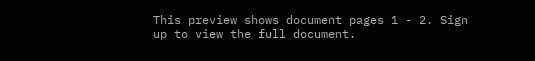This preview shows document pages 1 - 2. Sign up to view the full document.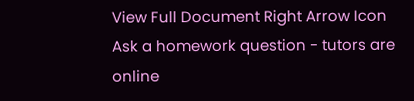View Full Document Right Arrow Icon
Ask a homework question - tutors are online